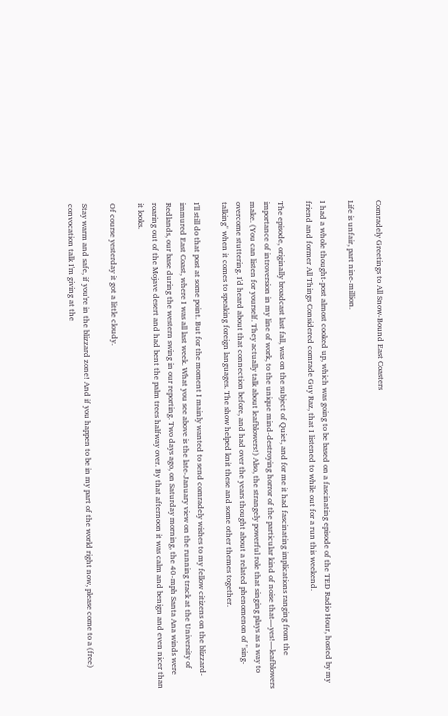Comradely Greetings to All Snow-Bound East Coasters

Life is unfair, part nine-million.

I had a whole thought-post almost cooked up, which was going to be based on a fascinating episode of the TED Radio Hour, hosted by my friend and former All Things Considered comrade Guy Raz, that I listened to while out for a run this weekend.

The episode, originally broadcast last fall, was on the subject of Quiet, and for me it had fascinating implications ranging from the importance of introversion in my line of work, to the unique mind-destroying horror of the particular kind of noise that—yes!—leafblowers make. (You can listen for yourself. They actually talk about leafblowers!) Also, the strangely powerful role that singing plays as a way to overcome stuttering. I'd heard about that connection before, and had over the years thought about a related phenomenon of "sing-talking" when it comes to speaking foreign languages. The show helped knit these and some other themes together.

I'll still do that post at some point. But for the moment I mainly wanted to send comradely wishes to my fellow citizens on the blizzard-immured East Coast, where I was all last week. What you see above is the late-January view on the running track at the University of Redlands, our base during the western swing in our reporting. Two days ago, on Saturday morning, the 40-mph Santa Ana winds were roaring out of the Mojave desert and had bent the palm trees halfway over. By that afternoon it was calm and benign and even nicer than it looks.

Of course yesterday it got a little cloudy.

Stay warm and safe, if you're in the blizzard zone! And if you happen to be in my part of the world right now, please come to a (free) convocation talk I'm giving at the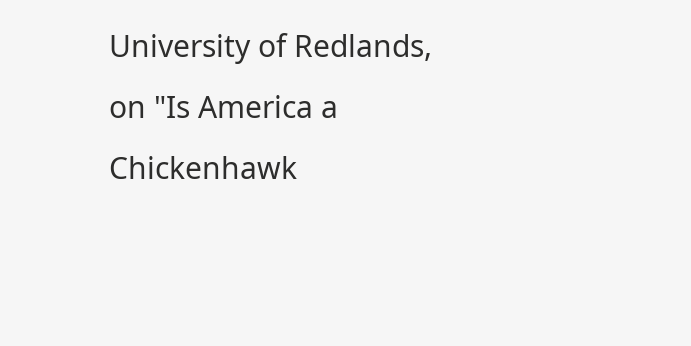University of Redlands, on "Is America a Chickenhawk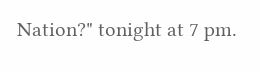Nation?" tonight at 7 pm.